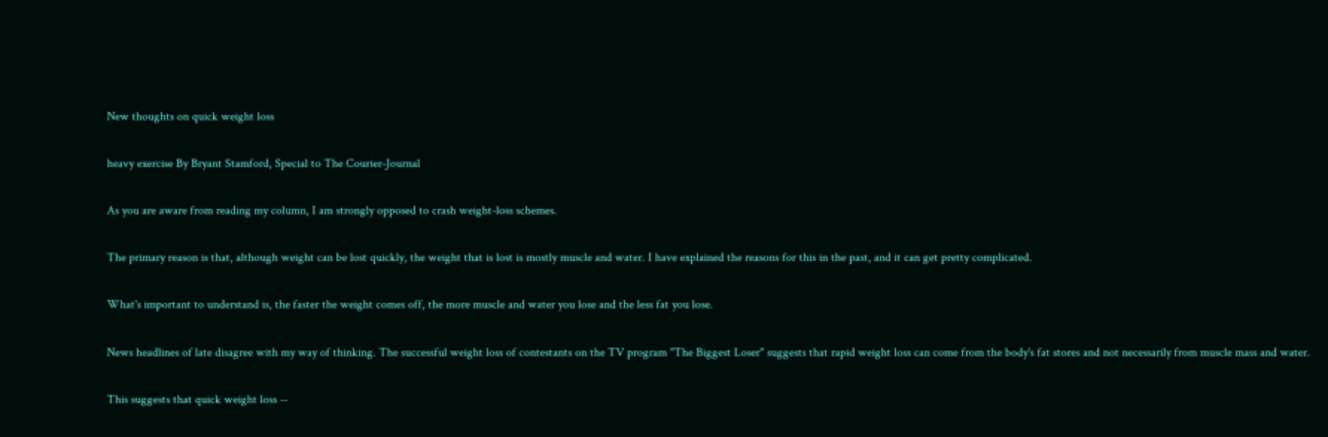New thoughts on quick weight loss

heavy exercise By Bryant Stamford, Special to The Courier-Journal

As you are aware from reading my column, I am strongly opposed to crash weight-loss schemes.

The primary reason is that, although weight can be lost quickly, the weight that is lost is mostly muscle and water. I have explained the reasons for this in the past, and it can get pretty complicated.

What's important to understand is, the faster the weight comes off, the more muscle and water you lose and the less fat you lose.

News headlines of late disagree with my way of thinking. The successful weight loss of contestants on the TV program "The Biggest Loser" suggests that rapid weight loss can come from the body's fat stores and not necessarily from muscle mass and water.

This suggests that quick weight loss --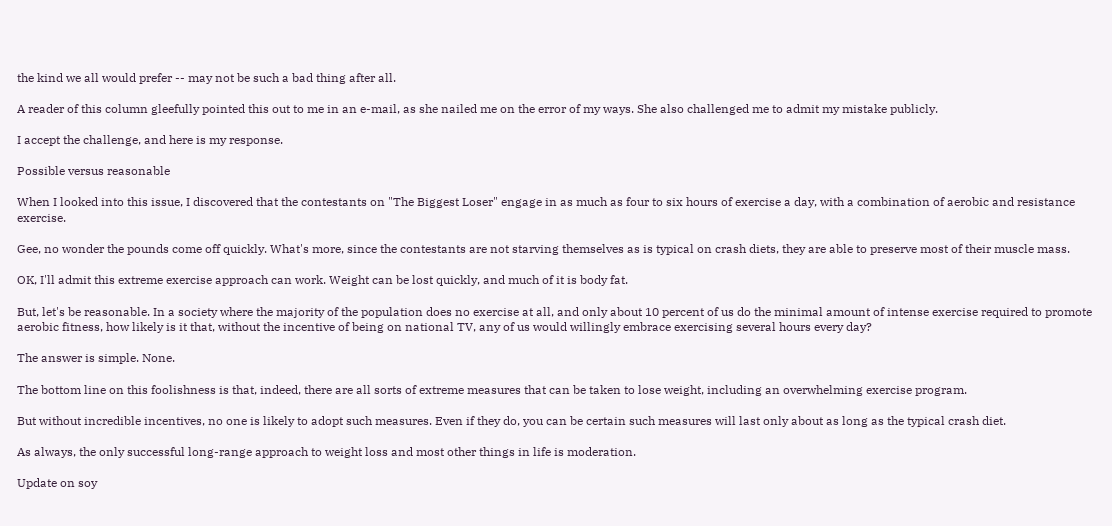the kind we all would prefer -- may not be such a bad thing after all.

A reader of this column gleefully pointed this out to me in an e-mail, as she nailed me on the error of my ways. She also challenged me to admit my mistake publicly.

I accept the challenge, and here is my response.

Possible versus reasonable

When I looked into this issue, I discovered that the contestants on "The Biggest Loser" engage in as much as four to six hours of exercise a day, with a combination of aerobic and resistance exercise.

Gee, no wonder the pounds come off quickly. What's more, since the contestants are not starving themselves as is typical on crash diets, they are able to preserve most of their muscle mass.

OK, I'll admit this extreme exercise approach can work. Weight can be lost quickly, and much of it is body fat.

But, let's be reasonable. In a society where the majority of the population does no exercise at all, and only about 10 percent of us do the minimal amount of intense exercise required to promote aerobic fitness, how likely is it that, without the incentive of being on national TV, any of us would willingly embrace exercising several hours every day?

The answer is simple. None.

The bottom line on this foolishness is that, indeed, there are all sorts of extreme measures that can be taken to lose weight, including an overwhelming exercise program.

But without incredible incentives, no one is likely to adopt such measures. Even if they do, you can be certain such measures will last only about as long as the typical crash diet.

As always, the only successful long-range approach to weight loss and most other things in life is moderation.

Update on soy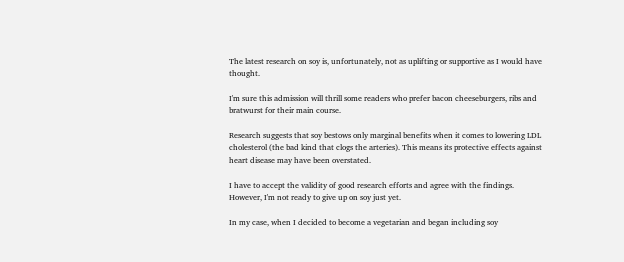The latest research on soy is, unfortunately, not as uplifting or supportive as I would have thought.

I'm sure this admission will thrill some readers who prefer bacon cheeseburgers, ribs and bratwurst for their main course.

Research suggests that soy bestows only marginal benefits when it comes to lowering LDL cholesterol (the bad kind that clogs the arteries). This means its protective effects against heart disease may have been overstated.

I have to accept the validity of good research efforts and agree with the findings. However, I'm not ready to give up on soy just yet.

In my case, when I decided to become a vegetarian and began including soy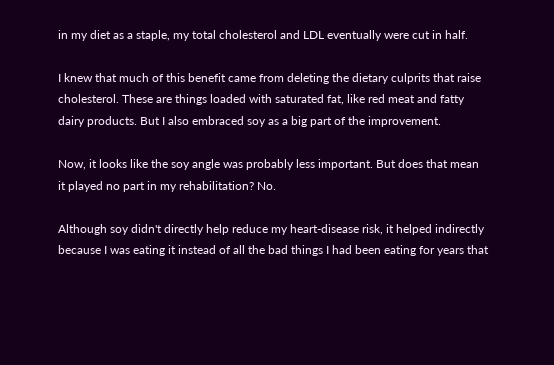in my diet as a staple, my total cholesterol and LDL eventually were cut in half.

I knew that much of this benefit came from deleting the dietary culprits that raise cholesterol. These are things loaded with saturated fat, like red meat and fatty dairy products. But I also embraced soy as a big part of the improvement.

Now, it looks like the soy angle was probably less important. But does that mean it played no part in my rehabilitation? No.

Although soy didn't directly help reduce my heart-disease risk, it helped indirectly because I was eating it instead of all the bad things I had been eating for years that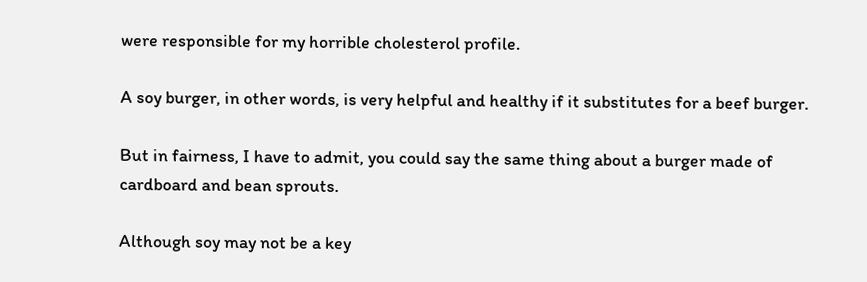were responsible for my horrible cholesterol profile.

A soy burger, in other words, is very helpful and healthy if it substitutes for a beef burger.

But in fairness, I have to admit, you could say the same thing about a burger made of cardboard and bean sprouts.

Although soy may not be a key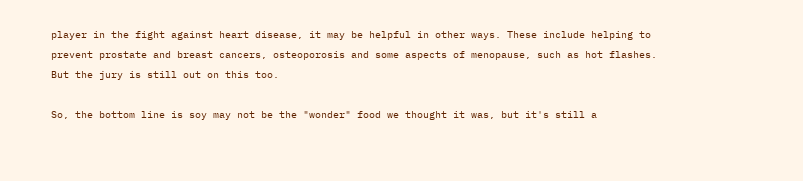player in the fight against heart disease, it may be helpful in other ways. These include helping to prevent prostate and breast cancers, osteoporosis and some aspects of menopause, such as hot flashes. But the jury is still out on this too.

So, the bottom line is soy may not be the "wonder" food we thought it was, but it's still a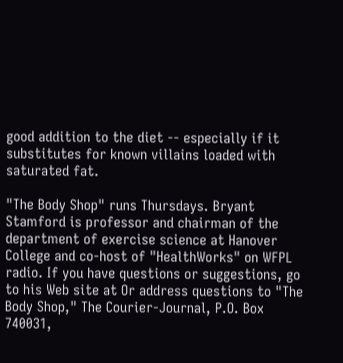good addition to the diet -- especially if it substitutes for known villains loaded with saturated fat.

"The Body Shop" runs Thursdays. Bryant Stamford is professor and chairman of the department of exercise science at Hanover College and co-host of "HealthWorks" on WFPL radio. If you have questions or suggestions, go to his Web site at Or address questions to "The Body Shop," The Courier-Journal, P.O. Box 740031,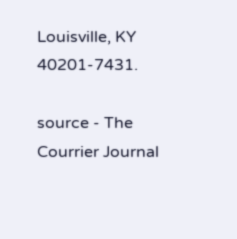Louisville, KY 40201-7431.

source - The Courrier Journal